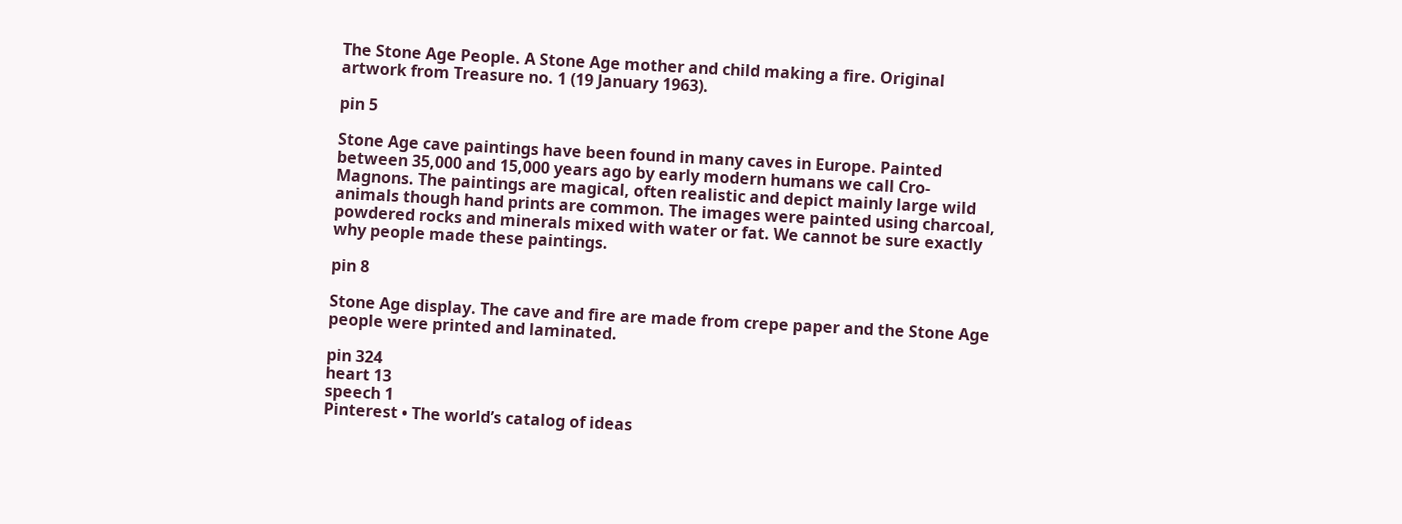The Stone Age People. A Stone Age mother and child making a fire. Original artwork from Treasure no. 1 (19 January 1963).

pin 5

Stone Age cave paintings have been found in many caves in Europe. Painted between 35,000 and 15,000 years ago by early modern humans we call Cro-Magnons. The paintings are magical, often realistic and depict mainly large wild animals though hand prints are common. The images were painted using charcoal, powdered rocks and minerals mixed with water or fat. We cannot be sure exactly why people made these paintings.

pin 8

Stone Age display. The cave and fire are made from crepe paper and the Stone Age people were printed and laminated.

pin 324
heart 13
speech 1
Pinterest • The world’s catalog of ideas